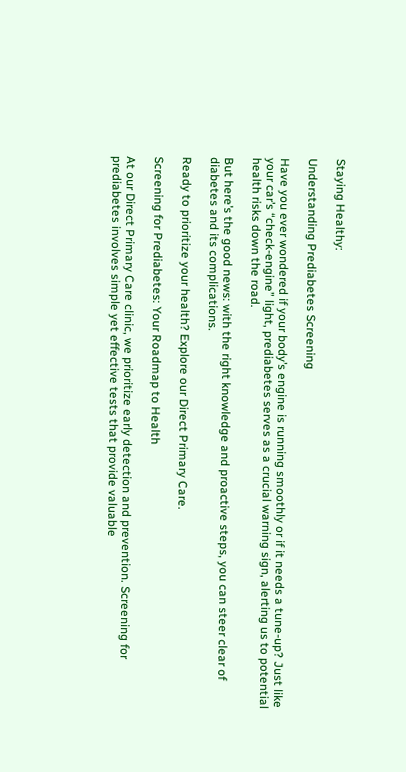Staying Healthy:

Understanding Prediabetes Screening

Have you ever wondered if your body’s engine is running smoothly or if it needs a tune-up? Just like your car’s “check-engine” light, prediabetes serves as a crucial warning sign, alerting us to potential health risks down the road.

But here’s the good news: with the right knowledge and proactive steps, you can steer clear of diabetes and its complications.

Ready to prioritize your health? Explore our Direct Primary Care.

Screening for Prediabetes: Your Roadmap to Health

At our Direct Primary Care clinic, we prioritize early detection and prevention. Screening for prediabetes involves simple yet effective tests that provide valuable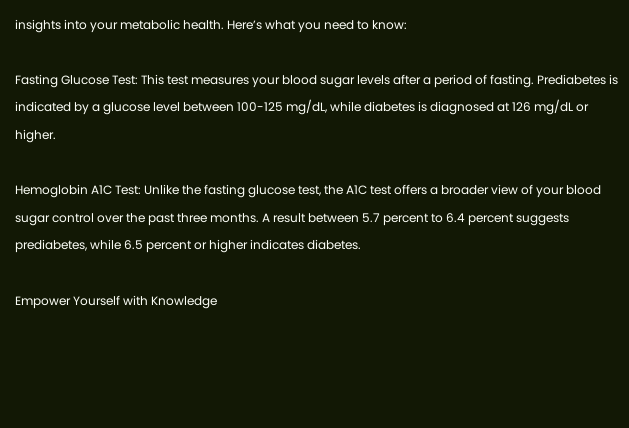insights into your metabolic health. Here’s what you need to know:

Fasting Glucose Test: This test measures your blood sugar levels after a period of fasting. Prediabetes is indicated by a glucose level between 100-125 mg/dL, while diabetes is diagnosed at 126 mg/dL or higher.

Hemoglobin A1C Test: Unlike the fasting glucose test, the A1C test offers a broader view of your blood sugar control over the past three months. A result between 5.7 percent to 6.4 percent suggests prediabetes, while 6.5 percent or higher indicates diabetes.

Empower Yourself with Knowledge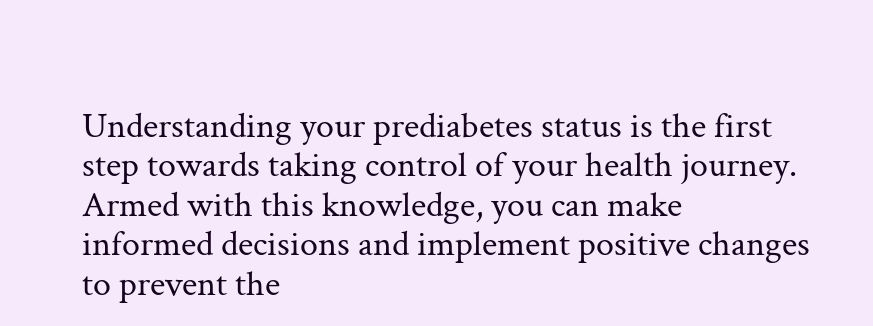Understanding your prediabetes status is the first step towards taking control of your health journey. Armed with this knowledge, you can make informed decisions and implement positive changes to prevent the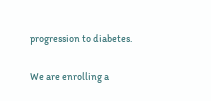progression to diabetes.

We are enrolling a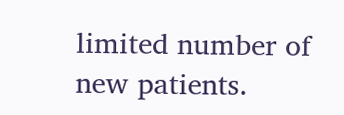limited number of new patients.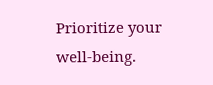Prioritize your well-being.